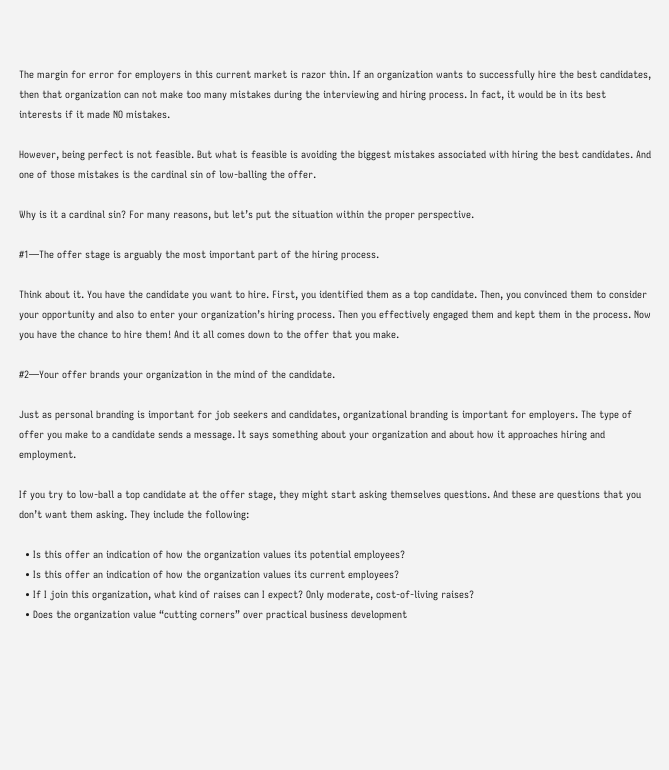The margin for error for employers in this current market is razor thin. If an organization wants to successfully hire the best candidates, then that organization can not make too many mistakes during the interviewing and hiring process. In fact, it would be in its best interests if it made NO mistakes.

However, being perfect is not feasible. But what is feasible is avoiding the biggest mistakes associated with hiring the best candidates. And one of those mistakes is the cardinal sin of low-balling the offer.

Why is it a cardinal sin? For many reasons, but let’s put the situation within the proper perspective.

#1—The offer stage is arguably the most important part of the hiring process.

Think about it. You have the candidate you want to hire. First, you identified them as a top candidate. Then, you convinced them to consider your opportunity and also to enter your organization’s hiring process. Then you effectively engaged them and kept them in the process. Now you have the chance to hire them! And it all comes down to the offer that you make.

#2—Your offer brands your organization in the mind of the candidate.

Just as personal branding is important for job seekers and candidates, organizational branding is important for employers. The type of offer you make to a candidate sends a message. It says something about your organization and about how it approaches hiring and employment.

If you try to low-ball a top candidate at the offer stage, they might start asking themselves questions. And these are questions that you don’t want them asking. They include the following:

  • Is this offer an indication of how the organization values its potential employees?
  • Is this offer an indication of how the organization values its current employees?
  • If I join this organization, what kind of raises can I expect? Only moderate, cost-of-living raises?
  • Does the organization value “cutting corners” over practical business development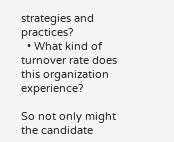strategies and practices?
  • What kind of turnover rate does this organization experience?

So not only might the candidate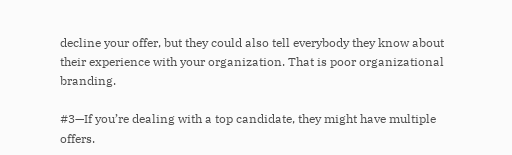decline your offer, but they could also tell everybody they know about their experience with your organization. That is poor organizational branding.

#3—If you’re dealing with a top candidate, they might have multiple offers.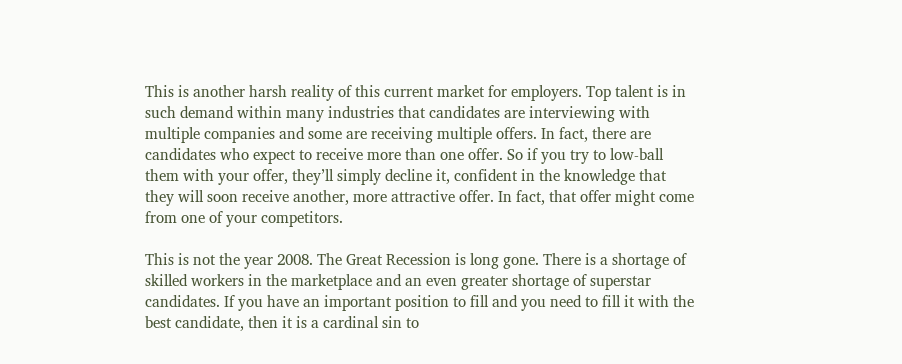This is another harsh reality of this current market for employers. Top talent is in such demand within many industries that candidates are interviewing with multiple companies and some are receiving multiple offers. In fact, there are candidates who expect to receive more than one offer. So if you try to low-ball them with your offer, they’ll simply decline it, confident in the knowledge that they will soon receive another, more attractive offer. In fact, that offer might come from one of your competitors.

This is not the year 2008. The Great Recession is long gone. There is a shortage of skilled workers in the marketplace and an even greater shortage of superstar candidates. If you have an important position to fill and you need to fill it with the best candidate, then it is a cardinal sin to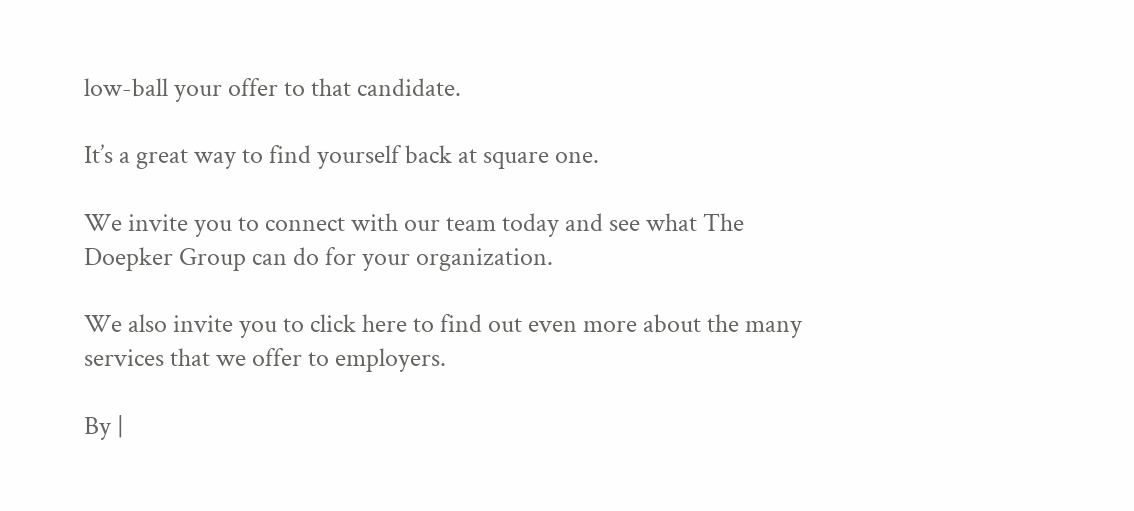low-ball your offer to that candidate.

It’s a great way to find yourself back at square one.

We invite you to connect with our team today and see what The Doepker Group can do for your organization.

We also invite you to click here to find out even more about the many services that we offer to employers.

By |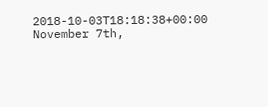2018-10-03T18:18:38+00:00 November 7th,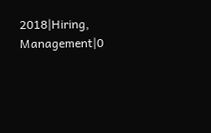2018|Hiring, Management|0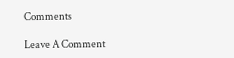Comments

Leave A Comment